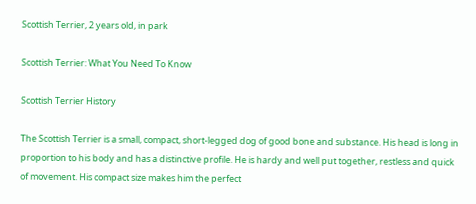Scottish Terrier, 2 years old, in park

Scottish Terrier: What You Need To Know

Scottish Terrier History

The Scottish Terrier is a small, compact, short-legged dog of good bone and substance. His head is long in proportion to his body and has a distinctive profile. He is hardy and well put together, restless and quick of movement. His compact size makes him the perfect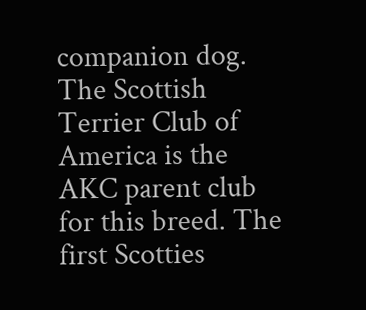companion dog. The Scottish Terrier Club of America is the AKC parent club for this breed. The first Scotties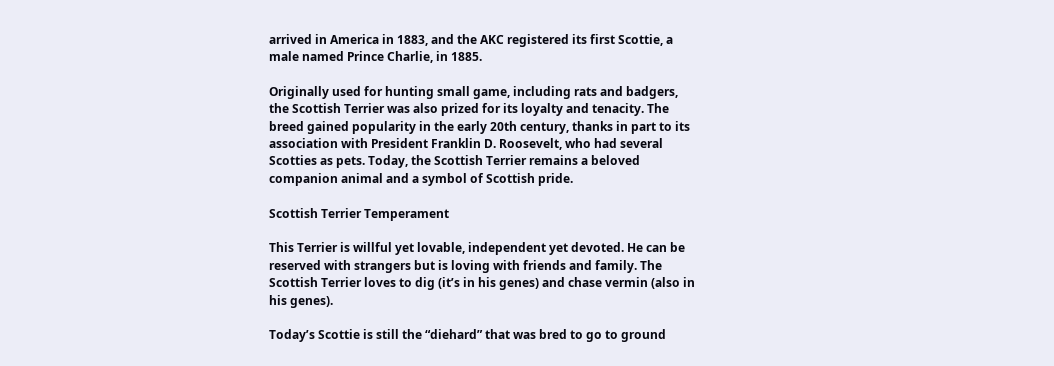arrived in America in 1883, and the AKC registered its first Scottie, a male named Prince Charlie, in 1885.

Originally used for hunting small game, including rats and badgers, the Scottish Terrier was also prized for its loyalty and tenacity. The breed gained popularity in the early 20th century, thanks in part to its association with President Franklin D. Roosevelt, who had several Scotties as pets. Today, the Scottish Terrier remains a beloved companion animal and a symbol of Scottish pride.

Scottish Terrier Temperament

This Terrier is willful yet lovable, independent yet devoted. He can be reserved with strangers but is loving with friends and family. The Scottish Terrier loves to dig (it’s in his genes) and chase vermin (also in his genes).

Today’s Scottie is still the “diehard” that was bred to go to ground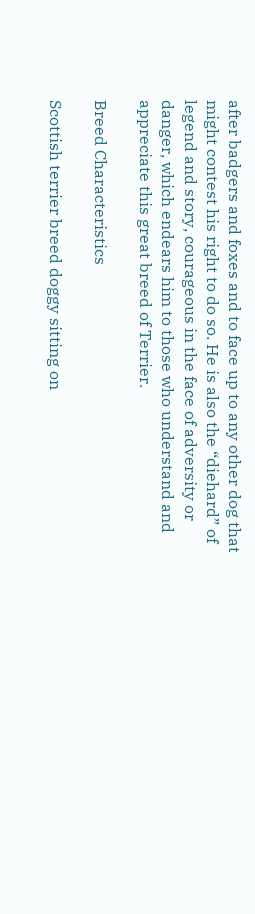after badgers and foxes and to face up to any other dog that might contest his right to do so. He is also the “diehard” of legend and story, courageous in the face of adversity or danger, which endears him to those who understand and appreciate this great breed of Terrier.

Breed Characteristics

Scottish terrier breed doggy sitting on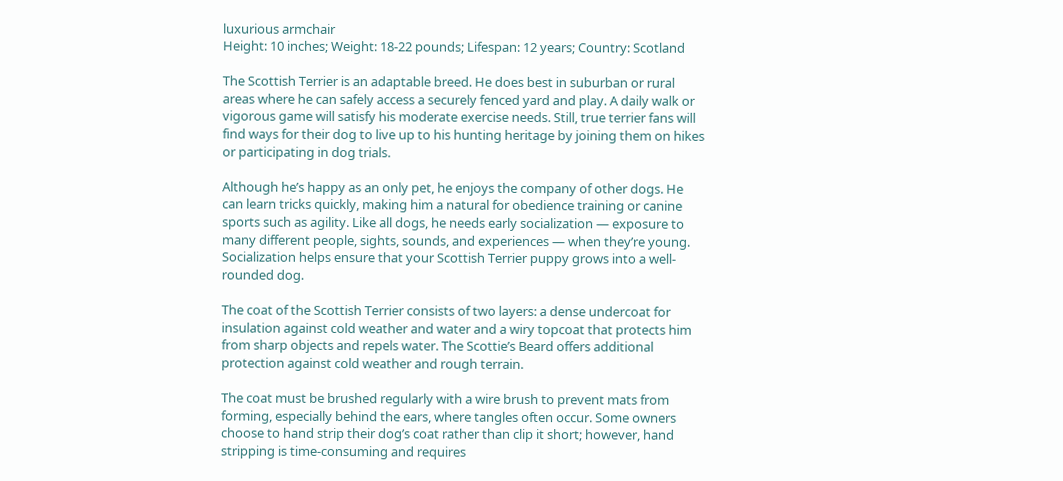luxurious armchair
Height: 10 inches; Weight: 18-22 pounds; Lifespan: 12 years; Country: Scotland

The Scottish Terrier is an adaptable breed. He does best in suburban or rural areas where he can safely access a securely fenced yard and play. A daily walk or vigorous game will satisfy his moderate exercise needs. Still, true terrier fans will find ways for their dog to live up to his hunting heritage by joining them on hikes or participating in dog trials.

Although he’s happy as an only pet, he enjoys the company of other dogs. He can learn tricks quickly, making him a natural for obedience training or canine sports such as agility. Like all dogs, he needs early socialization — exposure to many different people, sights, sounds, and experiences — when they’re young. Socialization helps ensure that your Scottish Terrier puppy grows into a well-rounded dog.

The coat of the Scottish Terrier consists of two layers: a dense undercoat for insulation against cold weather and water and a wiry topcoat that protects him from sharp objects and repels water. The Scottie’s Beard offers additional protection against cold weather and rough terrain.

The coat must be brushed regularly with a wire brush to prevent mats from forming, especially behind the ears, where tangles often occur. Some owners choose to hand strip their dog’s coat rather than clip it short; however, hand stripping is time-consuming and requires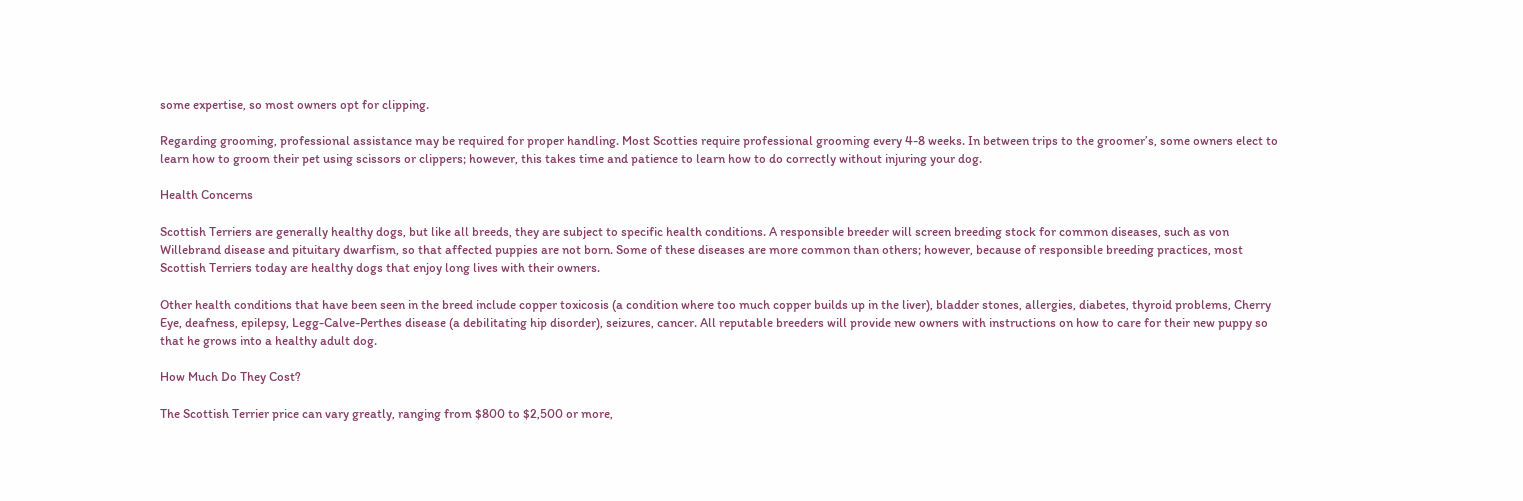some expertise, so most owners opt for clipping.

Regarding grooming, professional assistance may be required for proper handling. Most Scotties require professional grooming every 4-8 weeks. In between trips to the groomer’s, some owners elect to learn how to groom their pet using scissors or clippers; however, this takes time and patience to learn how to do correctly without injuring your dog.

Health Concerns

Scottish Terriers are generally healthy dogs, but like all breeds, they are subject to specific health conditions. A responsible breeder will screen breeding stock for common diseases, such as von Willebrand disease and pituitary dwarfism, so that affected puppies are not born. Some of these diseases are more common than others; however, because of responsible breeding practices, most Scottish Terriers today are healthy dogs that enjoy long lives with their owners.

Other health conditions that have been seen in the breed include copper toxicosis (a condition where too much copper builds up in the liver), bladder stones, allergies, diabetes, thyroid problems, Cherry Eye, deafness, epilepsy, Legg-Calve-Perthes disease (a debilitating hip disorder), seizures, cancer. All reputable breeders will provide new owners with instructions on how to care for their new puppy so that he grows into a healthy adult dog.

How Much Do They Cost?

The Scottish Terrier price can vary greatly, ranging from $800 to $2,500 or more,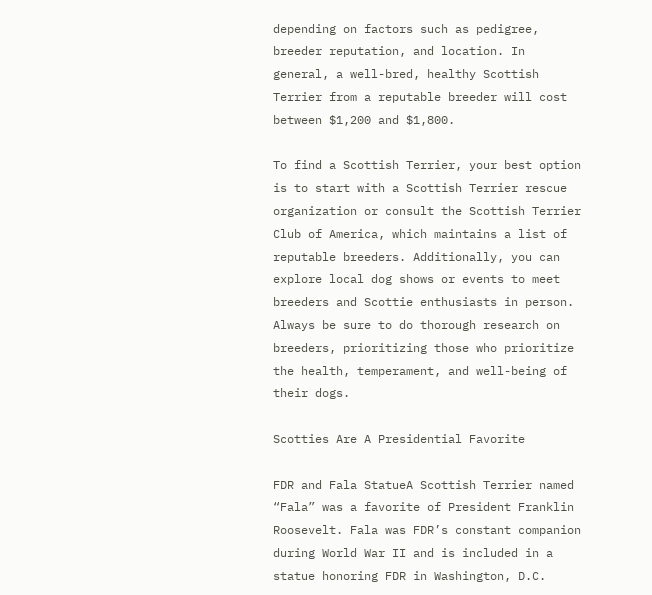depending on factors such as pedigree, breeder reputation, and location. In general, a well-bred, healthy Scottish Terrier from a reputable breeder will cost between $1,200 and $1,800.

To find a Scottish Terrier, your best option is to start with a Scottish Terrier rescue organization or consult the Scottish Terrier Club of America, which maintains a list of reputable breeders. Additionally, you can explore local dog shows or events to meet breeders and Scottie enthusiasts in person. Always be sure to do thorough research on breeders, prioritizing those who prioritize the health, temperament, and well-being of their dogs.

Scotties Are A Presidential Favorite

FDR and Fala StatueA Scottish Terrier named “Fala” was a favorite of President Franklin Roosevelt. Fala was FDR’s constant companion during World War II and is included in a statue honoring FDR in Washington, D.C.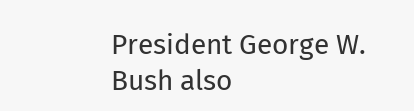President George W. Bush also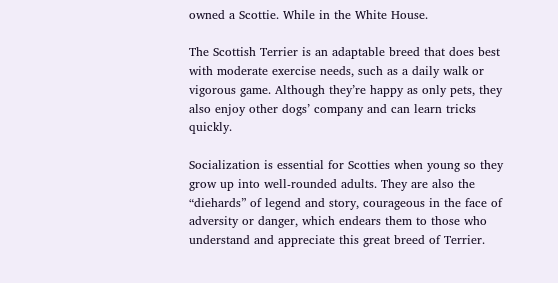owned a Scottie. While in the White House.

The Scottish Terrier is an adaptable breed that does best with moderate exercise needs, such as a daily walk or vigorous game. Although they’re happy as only pets, they also enjoy other dogs’ company and can learn tricks quickly.

Socialization is essential for Scotties when young so they grow up into well-rounded adults. They are also the “diehards” of legend and story, courageous in the face of adversity or danger, which endears them to those who understand and appreciate this great breed of Terrier.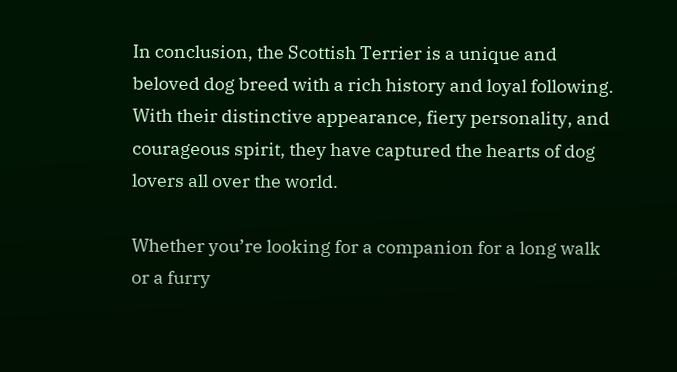In conclusion, the Scottish Terrier is a unique and beloved dog breed with a rich history and loyal following. With their distinctive appearance, fiery personality, and courageous spirit, they have captured the hearts of dog lovers all over the world.

Whether you’re looking for a companion for a long walk or a furry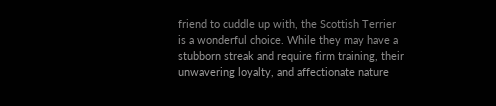friend to cuddle up with, the Scottish Terrier is a wonderful choice. While they may have a stubborn streak and require firm training, their unwavering loyalty, and affectionate nature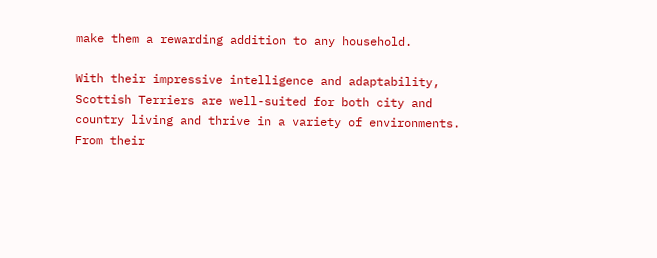make them a rewarding addition to any household.

With their impressive intelligence and adaptability, Scottish Terriers are well-suited for both city and country living and thrive in a variety of environments. From their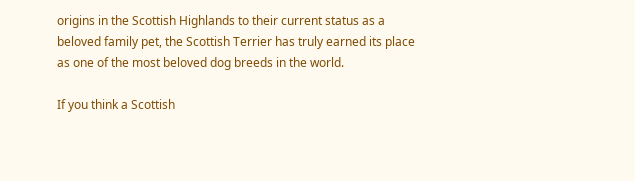origins in the Scottish Highlands to their current status as a beloved family pet, the Scottish Terrier has truly earned its place as one of the most beloved dog breeds in the world.

If you think a Scottish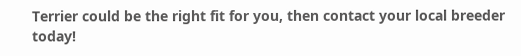Terrier could be the right fit for you, then contact your local breeder today!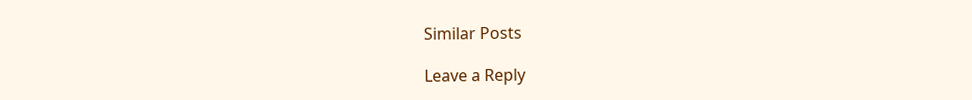Similar Posts

Leave a Reply